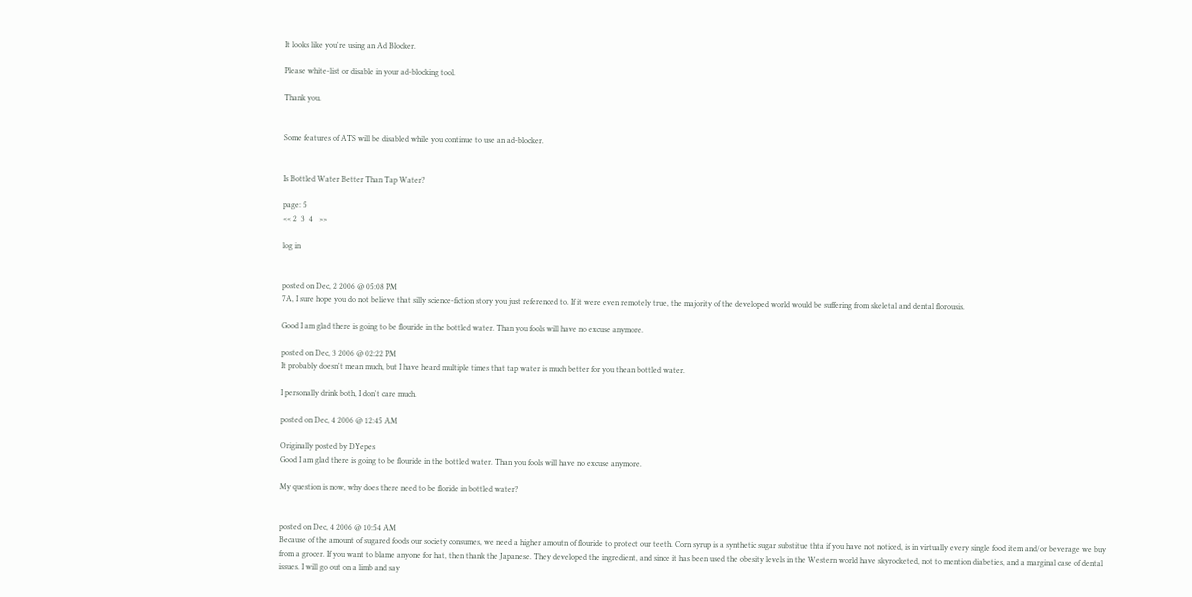It looks like you're using an Ad Blocker.

Please white-list or disable in your ad-blocking tool.

Thank you.


Some features of ATS will be disabled while you continue to use an ad-blocker.


Is Bottled Water Better Than Tap Water?

page: 5
<< 2  3  4   >>

log in


posted on Dec, 2 2006 @ 05:08 PM
7A, I sure hope you do not believe that silly science-fiction story you just referenced to. If it were even remotely true, the majority of the developed world would be suffering from skeletal and dental florousis.

Good I am glad there is going to be flouride in the bottled water. Than you fools will have no excuse anymore.

posted on Dec, 3 2006 @ 02:22 PM
It probably doesn't mean much, but I have heard multiple times that tap water is much better for you thean bottled water.

I personally drink both, I don't care much.

posted on Dec, 4 2006 @ 12:45 AM

Originally posted by DYepes
Good I am glad there is going to be flouride in the bottled water. Than you fools will have no excuse anymore.

My question is now, why does there need to be floride in bottled water?


posted on Dec, 4 2006 @ 10:54 AM
Because of the amount of sugared foods our society consumes, we need a higher amoutn of flouride to protect our teeth. Corn syrup is a synthetic sugar substitue thta if you have not noticed, is in virtually every single food item and/or beverage we buy from a grocer. If you want to blame anyone for hat, then thank the Japanese. They developed the ingredient, and since it has been used the obesity levels in the Western world have skyrocketed, not to mention diabeties, and a marginal case of dental issues. I will go out on a limb and say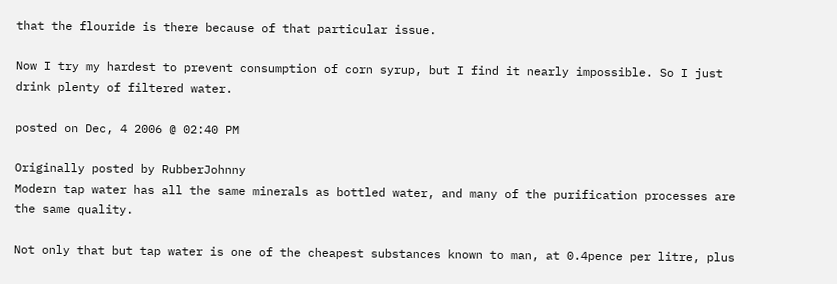that the flouride is there because of that particular issue.

Now I try my hardest to prevent consumption of corn syrup, but I find it nearly impossible. So I just drink plenty of filtered water.

posted on Dec, 4 2006 @ 02:40 PM

Originally posted by RubberJohnny
Modern tap water has all the same minerals as bottled water, and many of the purification processes are the same quality.

Not only that but tap water is one of the cheapest substances known to man, at 0.4pence per litre, plus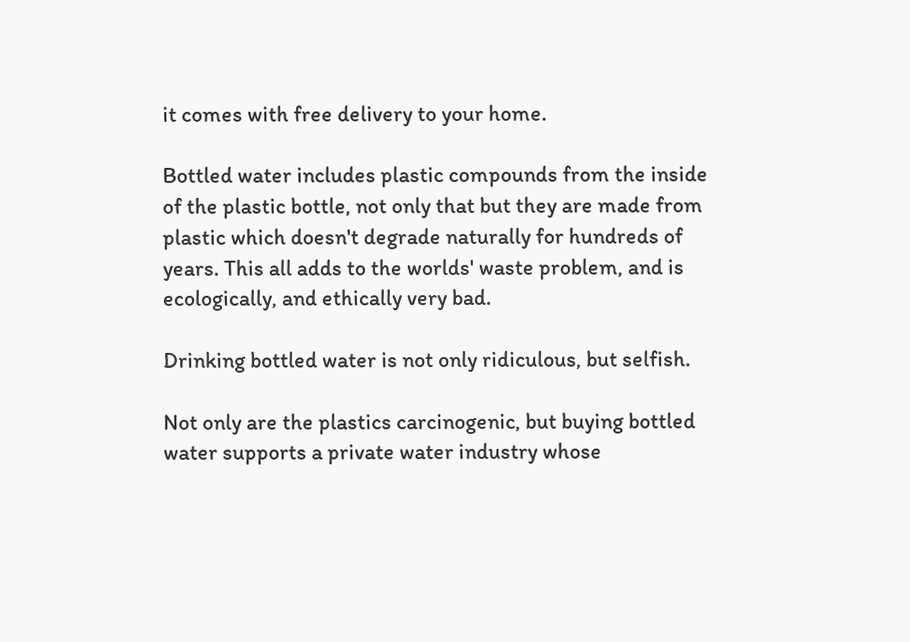it comes with free delivery to your home.

Bottled water includes plastic compounds from the inside of the plastic bottle, not only that but they are made from plastic which doesn't degrade naturally for hundreds of years. This all adds to the worlds' waste problem, and is ecologically, and ethically very bad.

Drinking bottled water is not only ridiculous, but selfish.

Not only are the plastics carcinogenic, but buying bottled water supports a private water industry whose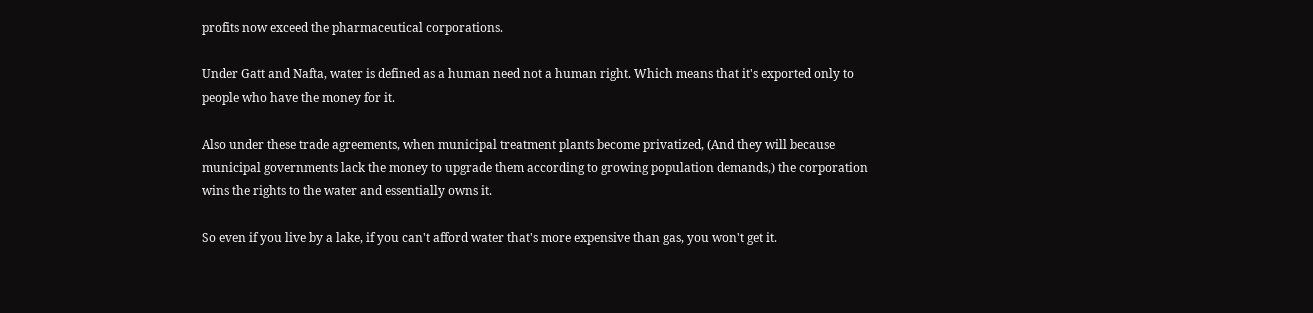profits now exceed the pharmaceutical corporations.

Under Gatt and Nafta, water is defined as a human need not a human right. Which means that it's exported only to people who have the money for it.

Also under these trade agreements, when municipal treatment plants become privatized, (And they will because municipal governments lack the money to upgrade them according to growing population demands,) the corporation wins the rights to the water and essentially owns it.

So even if you live by a lake, if you can't afford water that's more expensive than gas, you won't get it.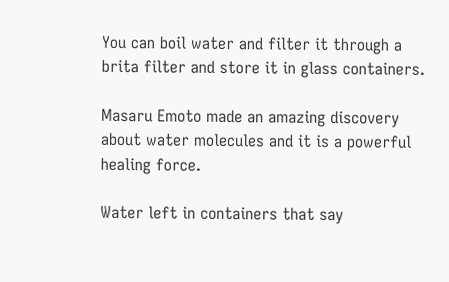You can boil water and filter it through a brita filter and store it in glass containers.

Masaru Emoto made an amazing discovery about water molecules and it is a powerful healing force.

Water left in containers that say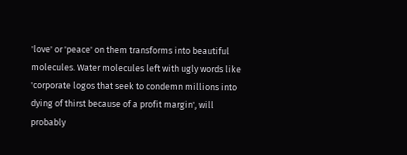'love' or 'peace' on them transforms into beautiful molecules. Water molecules left with ugly words like 'corporate logos that seek to condemn millions into dying of thirst because of a profit margin', will probably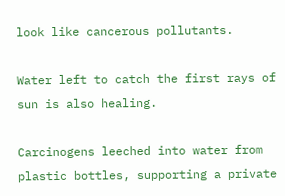look like cancerous pollutants.

Water left to catch the first rays of sun is also healing.

Carcinogens leeched into water from plastic bottles, supporting a private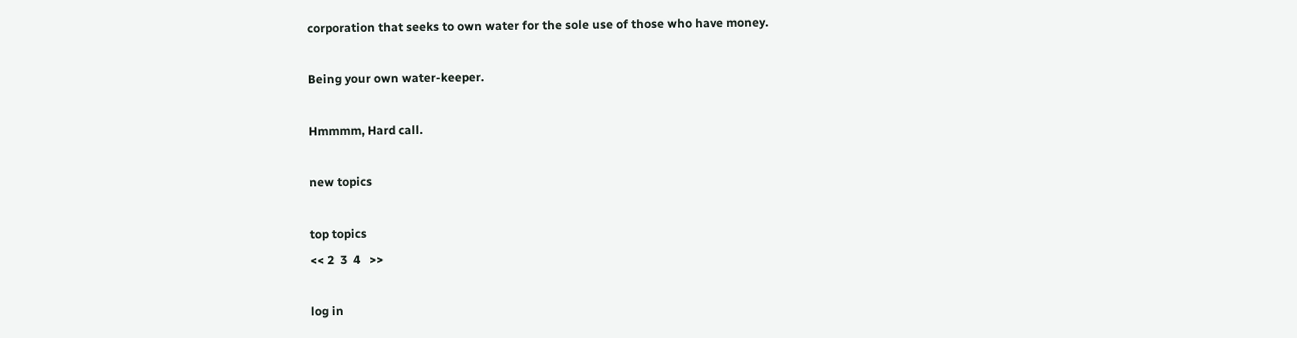corporation that seeks to own water for the sole use of those who have money.

Being your own water-keeper.

Hmmmm, Hard call.

new topics

top topics
<< 2  3  4   >>

log in